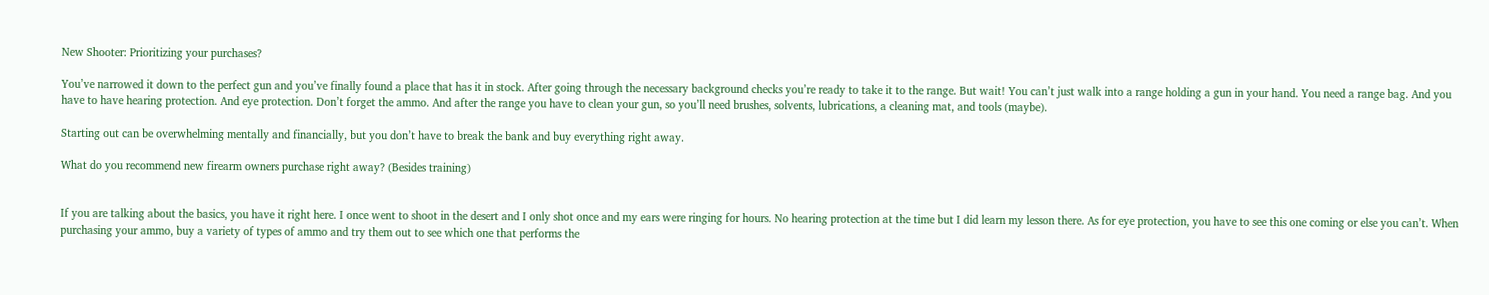New Shooter: Prioritizing your purchases?

You’ve narrowed it down to the perfect gun and you’ve finally found a place that has it in stock. After going through the necessary background checks you’re ready to take it to the range. But wait! You can’t just walk into a range holding a gun in your hand. You need a range bag. And you have to have hearing protection. And eye protection. Don’t forget the ammo. And after the range you have to clean your gun, so you’ll need brushes, solvents, lubrications, a cleaning mat, and tools (maybe).

Starting out can be overwhelming mentally and financially, but you don’t have to break the bank and buy everything right away.

What do you recommend new firearm owners purchase right away? (Besides training)


If you are talking about the basics, you have it right here. I once went to shoot in the desert and I only shot once and my ears were ringing for hours. No hearing protection at the time but I did learn my lesson there. As for eye protection, you have to see this one coming or else you can’t. When purchasing your ammo, buy a variety of types of ammo and try them out to see which one that performs the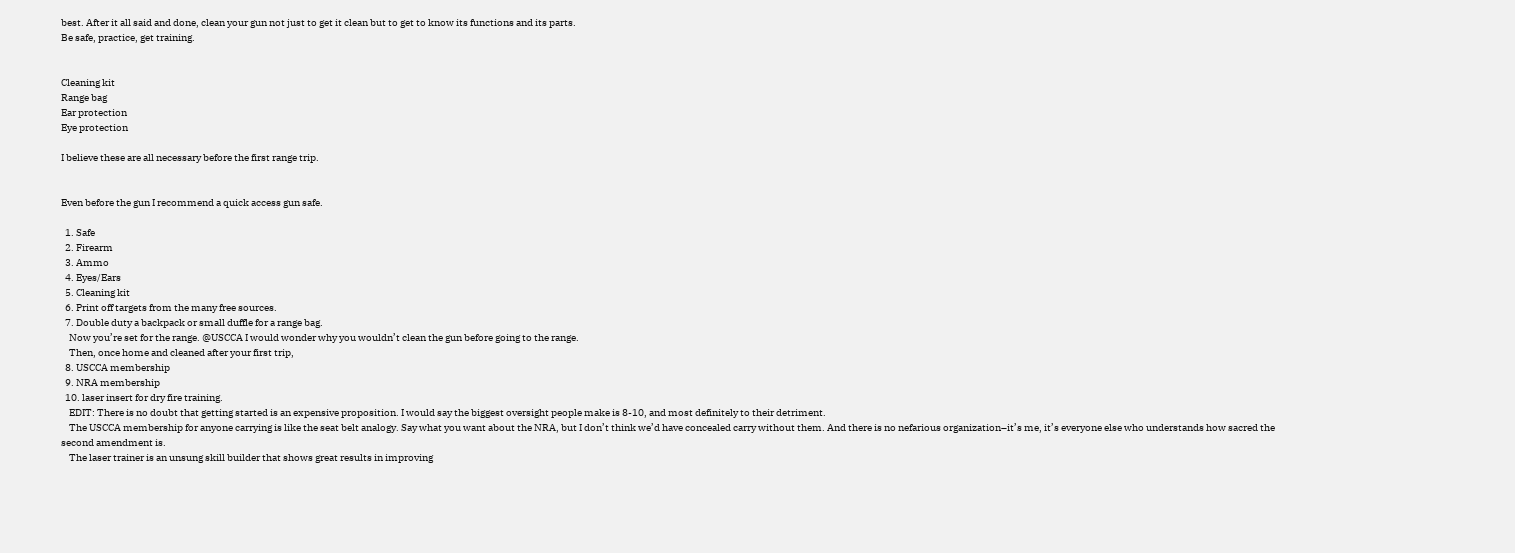best. After it all said and done, clean your gun not just to get it clean but to get to know its functions and its parts.
Be safe, practice, get training.


Cleaning kit
Range bag
Ear protection
Eye protection

I believe these are all necessary before the first range trip.


Even before the gun I recommend a quick access gun safe.

  1. Safe
  2. Firearm
  3. Ammo
  4. Eyes/Ears
  5. Cleaning kit
  6. Print off targets from the many free sources.
  7. Double duty a backpack or small duffle for a range bag.
    Now you’re set for the range. @USCCA I would wonder why you wouldn’t clean the gun before going to the range.
    Then, once home and cleaned after your first trip,
  8. USCCA membership
  9. NRA membership
  10. laser insert for dry fire training.
    EDIT: There is no doubt that getting started is an expensive proposition. I would say the biggest oversight people make is 8-10, and most definitely to their detriment.
    The USCCA membership for anyone carrying is like the seat belt analogy. Say what you want about the NRA, but I don’t think we’d have concealed carry without them. And there is no nefarious organization–it’s me, it’s everyone else who understands how sacred the second amendment is.
    The laser trainer is an unsung skill builder that shows great results in improving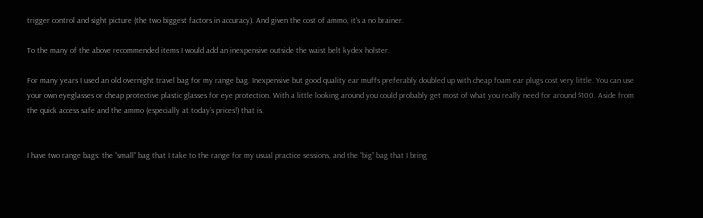trigger control and sight picture (the two biggest factors in accuracy). And given the cost of ammo, it’s a no brainer.

To the many of the above recommended items I would add an inexpensive outside the waist belt kydex holster.

For many years I used an old overnight travel bag for my range bag. Inexpensive but good quality ear muffs preferably doubled up with cheap foam ear plugs cost very little. You can use your own eyeglasses or cheap protective plastic glasses for eye protection. With a little looking around you could probably get most of what you really need for around $100. Aside from the quick access safe and the ammo (especially at today’s prices!) that is.


I have two range bags: the “small” bag that I take to the range for my usual practice sessions, and the “big” bag that I bring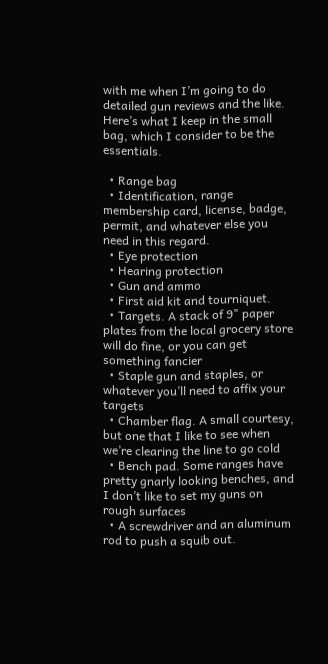with me when I’m going to do detailed gun reviews and the like. Here’s what I keep in the small bag, which I consider to be the essentials.

  • Range bag
  • Identification, range membership card, license, badge, permit, and whatever else you need in this regard.
  • Eye protection
  • Hearing protection
  • Gun and ammo
  • First aid kit and tourniquet.
  • Targets. A stack of 9" paper plates from the local grocery store will do fine, or you can get something fancier
  • Staple gun and staples, or whatever you’ll need to affix your targets
  • Chamber flag. A small courtesy, but one that I like to see when we’re clearing the line to go cold
  • Bench pad. Some ranges have pretty gnarly looking benches, and I don’t like to set my guns on rough surfaces
  • A screwdriver and an aluminum rod to push a squib out.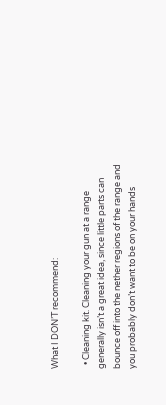What I DON’T recommend:

  • Cleaning kit. Cleaning your gun at a range generally isn’t a great idea, since little parts can bounce off into the nether regions of the range and you probably don’t want to be on your hands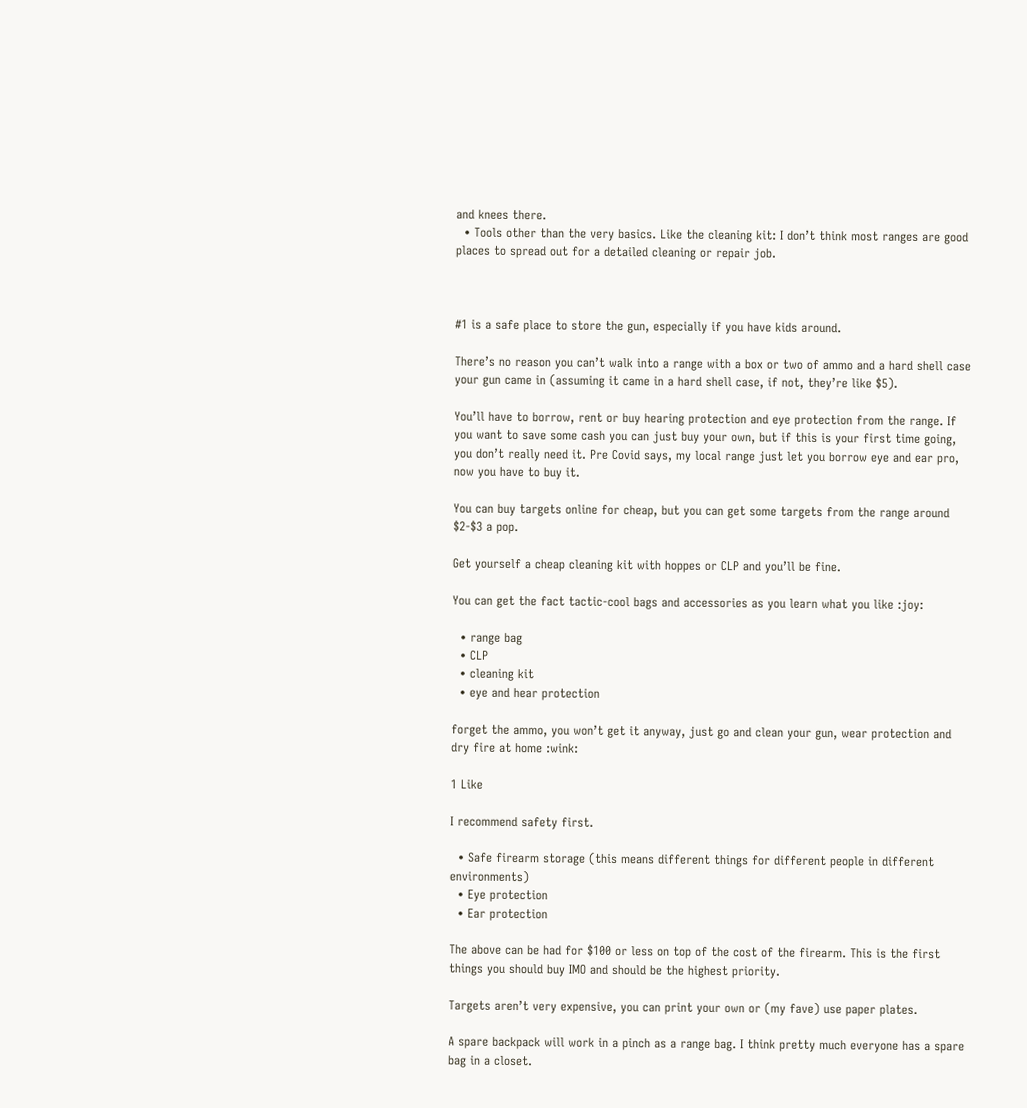and knees there.
  • Tools other than the very basics. Like the cleaning kit: I don’t think most ranges are good places to spread out for a detailed cleaning or repair job.



#1 is a safe place to store the gun, especially if you have kids around.

There’s no reason you can’t walk into a range with a box or two of ammo and a hard shell case your gun came in (assuming it came in a hard shell case, if not, they’re like $5).

You’ll have to borrow, rent or buy hearing protection and eye protection from the range. If you want to save some cash you can just buy your own, but if this is your first time going, you don’t really need it. Pre Covid says, my local range just let you borrow eye and ear pro, now you have to buy it.

You can buy targets online for cheap, but you can get some targets from the range around $2-$3 a pop.

Get yourself a cheap cleaning kit with hoppes or CLP and you’ll be fine.

You can get the fact tactic-cool bags and accessories as you learn what you like :joy:

  • range bag
  • CLP
  • cleaning kit
  • eye and hear protection

forget the ammo, you won’t get it anyway, just go and clean your gun, wear protection and dry fire at home :wink:

1 Like

I recommend safety first.

  • Safe firearm storage (this means different things for different people in different environments)
  • Eye protection
  • Ear protection

The above can be had for $100 or less on top of the cost of the firearm. This is the first things you should buy IMO and should be the highest priority.

Targets aren’t very expensive, you can print your own or (my fave) use paper plates.

A spare backpack will work in a pinch as a range bag. I think pretty much everyone has a spare bag in a closet.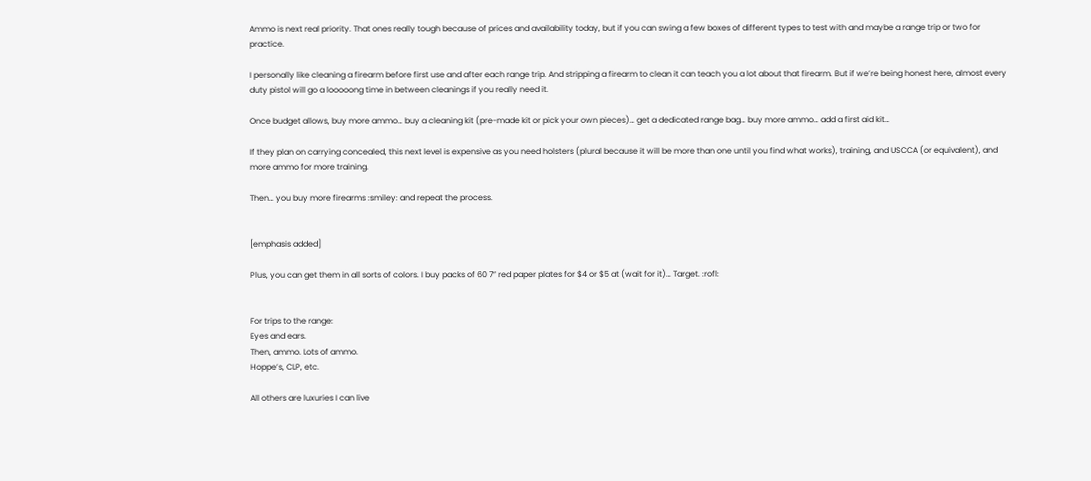Ammo is next real priority. That ones really tough because of prices and availability today, but if you can swing a few boxes of different types to test with and maybe a range trip or two for practice.

I personally like cleaning a firearm before first use and after each range trip. And stripping a firearm to clean it can teach you a lot about that firearm. But if we’re being honest here, almost every duty pistol will go a looooong time in between cleanings if you really need it.

Once budget allows, buy more ammo… buy a cleaning kit (pre-made kit or pick your own pieces)… get a dedicated range bag… buy more ammo… add a first aid kit…

If they plan on carrying concealed, this next level is expensive as you need holsters (plural because it will be more than one until you find what works), training, and USCCA (or equivalent), and more ammo for more training.

Then… you buy more firearms :smiley: and repeat the process.


[emphasis added]

Plus, you can get them in all sorts of colors. I buy packs of 60 7” red paper plates for $4 or $5 at (wait for it)… Target. :rofl:


For trips to the range:
Eyes and ears.
Then, ammo. Lots of ammo.
Hoppe’s, CLP, etc.

All others are luxuries I can live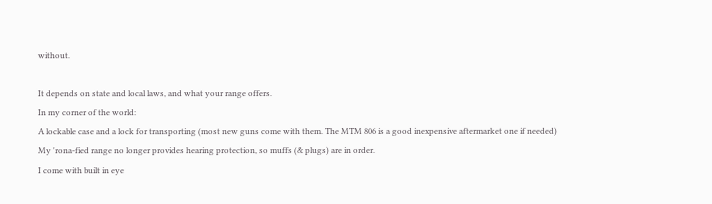without.

It depends on state and local laws, and what your range offers.
In my corner of the world:
A lockable case and a lock for transporting (most new guns come with them. The MTM 806 is a good inexpensive aftermarket one if needed)
My 'rona-fied range no longer provides hearing protection, so muffs (& plugs) are in order.
I come with built in eye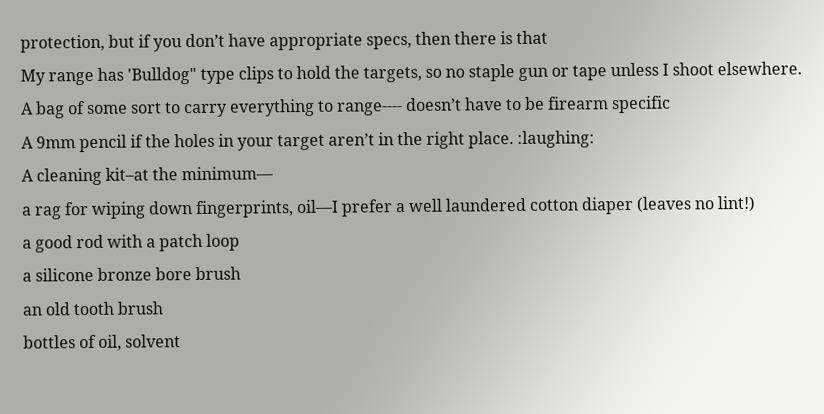protection, but if you don’t have appropriate specs, then there is that
My range has 'Bulldog" type clips to hold the targets, so no staple gun or tape unless I shoot elsewhere.
A bag of some sort to carry everything to range---- doesn’t have to be firearm specific
A 9mm pencil if the holes in your target aren’t in the right place. :laughing:
A cleaning kit–at the minimum—
a rag for wiping down fingerprints, oil—I prefer a well laundered cotton diaper (leaves no lint!)
a good rod with a patch loop
a silicone bronze bore brush
an old tooth brush
bottles of oil, solvent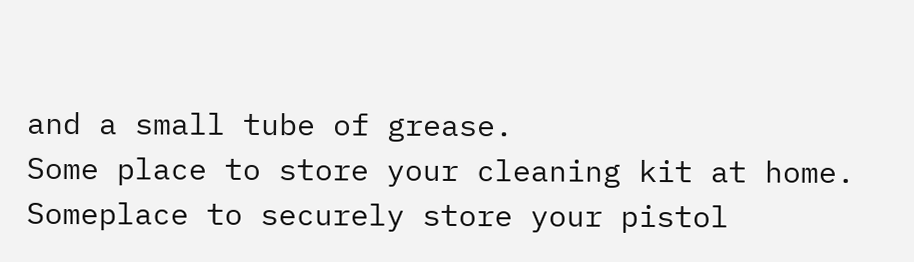and a small tube of grease.
Some place to store your cleaning kit at home.
Someplace to securely store your pistol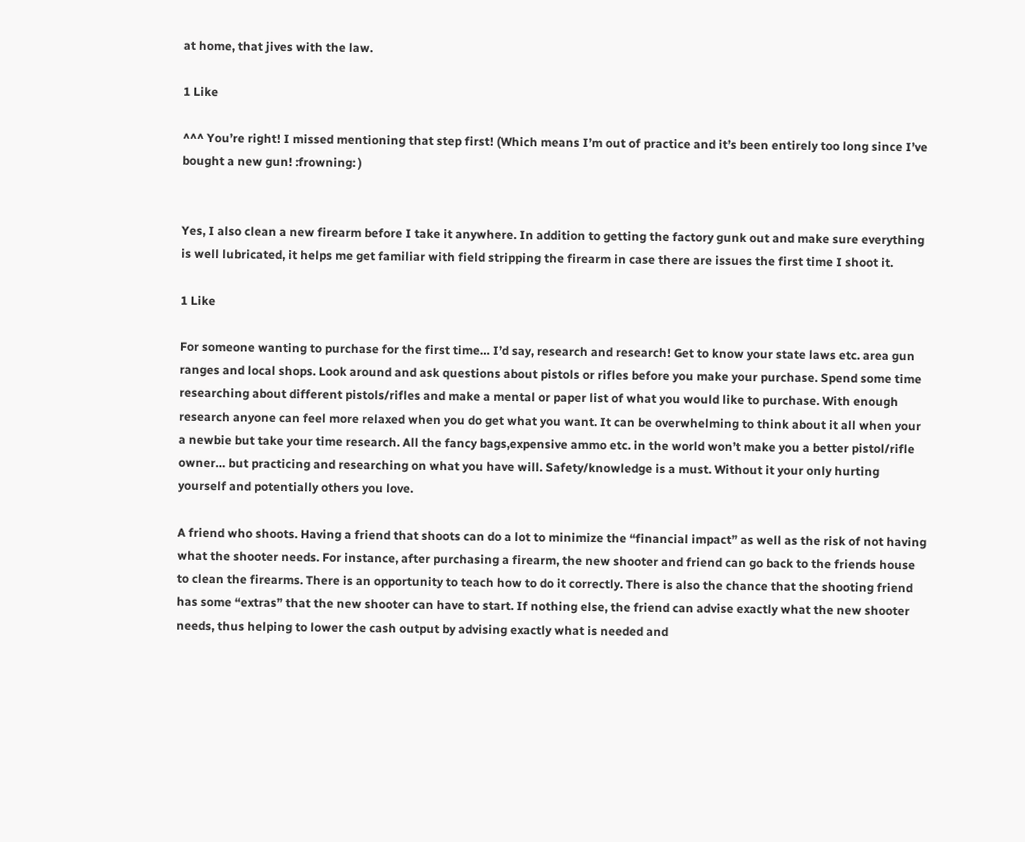at home, that jives with the law.

1 Like

^^^ You’re right! I missed mentioning that step first! (Which means I’m out of practice and it’s been entirely too long since I’ve bought a new gun! :frowning: )


Yes, I also clean a new firearm before I take it anywhere. In addition to getting the factory gunk out and make sure everything is well lubricated, it helps me get familiar with field stripping the firearm in case there are issues the first time I shoot it.

1 Like

For someone wanting to purchase for the first time… I’d say, research and research! Get to know your state laws etc. area gun ranges and local shops. Look around and ask questions about pistols or rifles before you make your purchase. Spend some time researching about different pistols/rifles and make a mental or paper list of what you would like to purchase. With enough research anyone can feel more relaxed when you do get what you want. It can be overwhelming to think about it all when your a newbie but take your time research. All the fancy bags,expensive ammo etc. in the world won’t make you a better pistol/rifle owner… but practicing and researching on what you have will. Safety/knowledge is a must. Without it your only hurting yourself and potentially others you love.

A friend who shoots. Having a friend that shoots can do a lot to minimize the “financial impact” as well as the risk of not having what the shooter needs. For instance, after purchasing a firearm, the new shooter and friend can go back to the friends house to clean the firearms. There is an opportunity to teach how to do it correctly. There is also the chance that the shooting friend has some “extras” that the new shooter can have to start. If nothing else, the friend can advise exactly what the new shooter needs, thus helping to lower the cash output by advising exactly what is needed and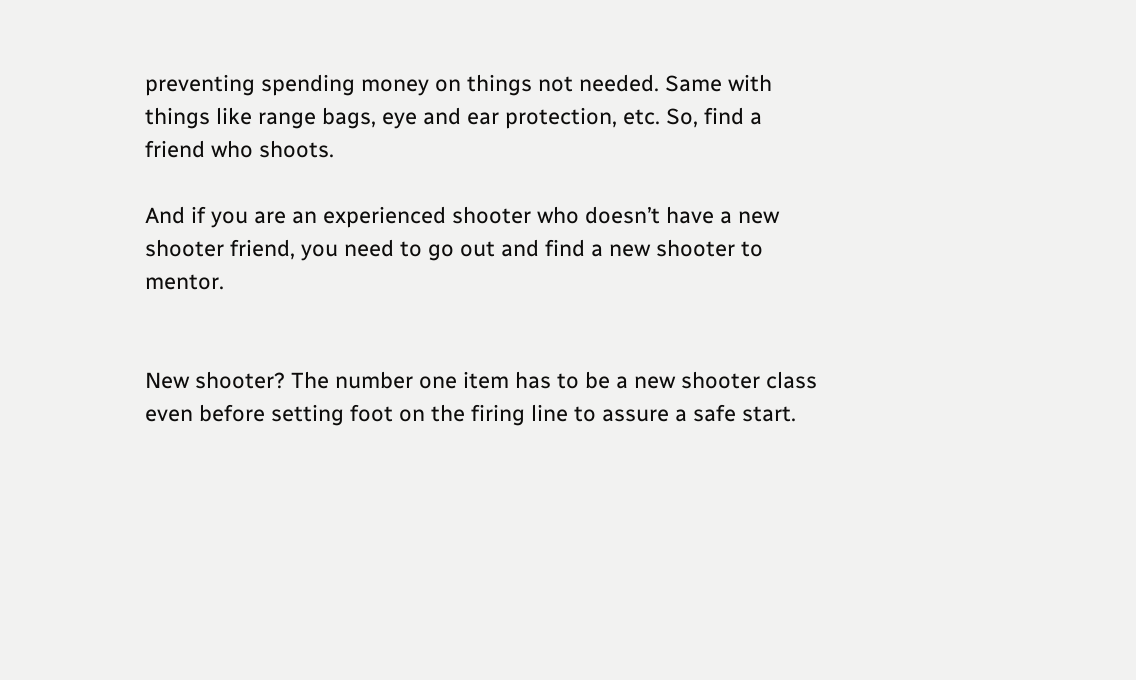preventing spending money on things not needed. Same with things like range bags, eye and ear protection, etc. So, find a friend who shoots.

And if you are an experienced shooter who doesn’t have a new shooter friend, you need to go out and find a new shooter to mentor.


New shooter? The number one item has to be a new shooter class even before setting foot on the firing line to assure a safe start.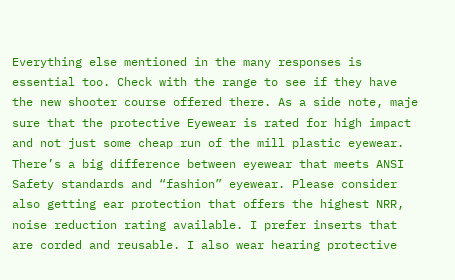Everything else mentioned in the many responses is essential too. Check with the range to see if they have the new shooter course offered there. As a side note, maje sure that the protective Eyewear is rated for high impact and not just some cheap run of the mill plastic eyewear. There’s a big difference between eyewear that meets ANSI Safety standards and “fashion” eyewear. Please consider also getting ear protection that offers the highest NRR, noise reduction rating available. I prefer inserts that are corded and reusable. I also wear hearing protective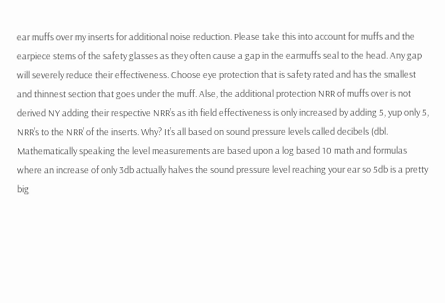ear muffs over my inserts for additional noise reduction. Please take this into account for muffs and the earpiece stems of the safety glasses as they often cause a gap in the earmuffs seal to the head. Any gap will severely reduce their effectiveness. Choose eye protection that is safety rated and has the smallest and thinnest section that goes under the muff. Alse, the additional protection NRR of muffs over is not derived NY adding their respective NRR’s as ith field effectiveness is only increased by adding 5, yup only 5, NRR’s to the NRR’ of the inserts. Why? It’s all based on sound pressure levels called decibels (dbl. Mathematically speaking the level measurements are based upon a log based 10 math and formulas where an increase of only 3db actually halves the sound pressure level reaching your ear so 5db is a pretty big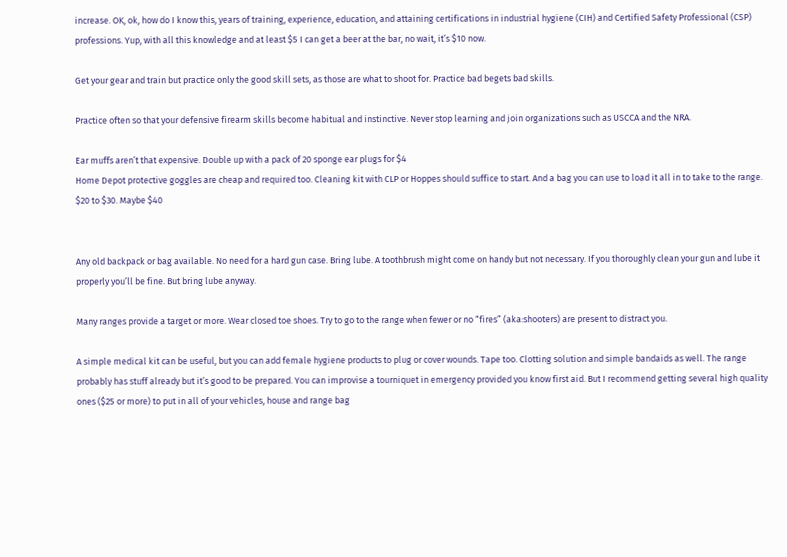increase. OK, ok, how do I know this, years of training, experience, education, and attaining certifications in industrial hygiene (CIH) and Certified Safety Professional (CSP) professions. Yup, with all this knowledge and at least $5 I can get a beer at the bar, no wait, it’s $10 now.

Get your gear and train but practice only the good skill sets, as those are what to shoot for. Practice bad begets bad skills.

Practice often so that your defensive firearm skills become habitual and instinctive. Never stop learning and join organizations such as USCCA and the NRA.

Ear muffs aren’t that expensive. Double up with a pack of 20 sponge ear plugs for $4
Home Depot protective goggles are cheap and required too. Cleaning kit with CLP or Hoppes should suffice to start. And a bag you can use to load it all in to take to the range.
$20 to $30. Maybe $40


Any old backpack or bag available. No need for a hard gun case. Bring lube. A toothbrush might come on handy but not necessary. If you thoroughly clean your gun and lube it properly you’ll be fine. But bring lube anyway.

Many ranges provide a target or more. Wear closed toe shoes. Try to go to the range when fewer or no “fires” (aka:shooters) are present to distract you.

A simple medical kit can be useful, but you can add female hygiene products to plug or cover wounds. Tape too. Clotting solution and simple bandaids as well. The range probably has stuff already but it’s good to be prepared. You can improvise a tourniquet in emergency provided you know first aid. But I recommend getting several high quality ones ($25 or more) to put in all of your vehicles, house and range bag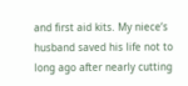and first aid kits. My niece’s husband saved his life not to long ago after nearly cutting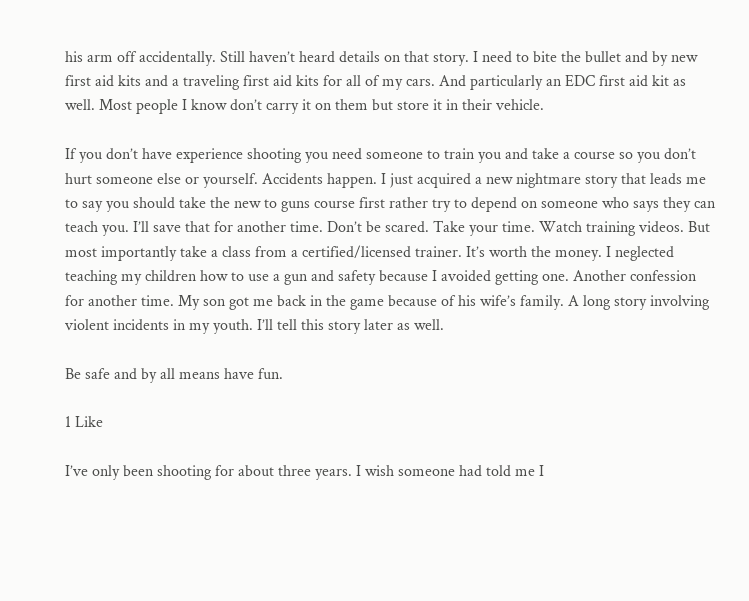his arm off accidentally. Still haven’t heard details on that story. I need to bite the bullet and by new first aid kits and a traveling first aid kits for all of my cars. And particularly an EDC first aid kit as well. Most people I know don’t carry it on them but store it in their vehicle.

If you don’t have experience shooting you need someone to train you and take a course so you don’t hurt someone else or yourself. Accidents happen. I just acquired a new nightmare story that leads me to say you should take the new to guns course first rather try to depend on someone who says they can teach you. I’ll save that for another time. Don’t be scared. Take your time. Watch training videos. But most importantly take a class from a certified/licensed trainer. It’s worth the money. I neglected teaching my children how to use a gun and safety because I avoided getting one. Another confession for another time. My son got me back in the game because of his wife’s family. A long story involving violent incidents in my youth. I’ll tell this story later as well.

Be safe and by all means have fun.

1 Like

I’ve only been shooting for about three years. I wish someone had told me I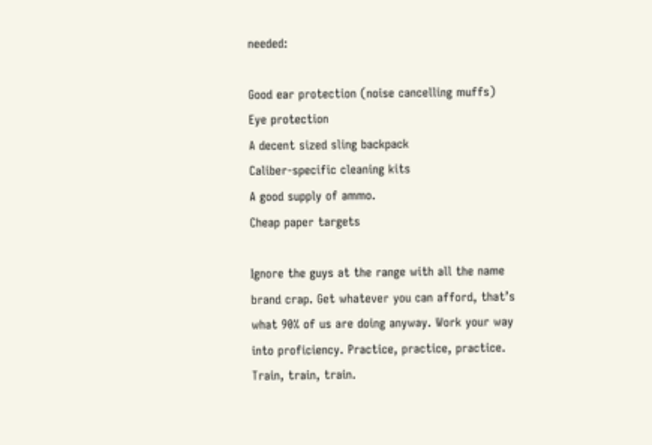needed:

Good ear protection (noise cancelling muffs)
Eye protection
A decent sized sling backpack
Caliber-specific cleaning kits
A good supply of ammo.
Cheap paper targets

Ignore the guys at the range with all the name brand crap. Get whatever you can afford, that’s what 90% of us are doing anyway. Work your way into proficiency. Practice, practice, practice. Train, train, train.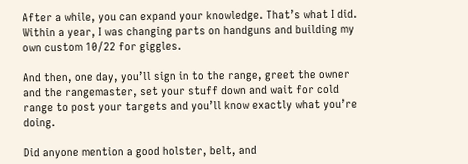After a while, you can expand your knowledge. That’s what I did. Within a year, I was changing parts on handguns and building my own custom 10/22 for giggles.

And then, one day, you’ll sign in to the range, greet the owner and the rangemaster, set your stuff down and wait for cold range to post your targets and you’ll know exactly what you’re doing.

Did anyone mention a good holster, belt, and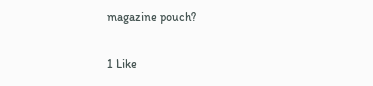magazine pouch?

1 Like